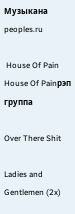Музыкана peoples.ru

 House Of Pain House Of Painрэп группа

Over There Shit

Ladies and Gentlemen (2x)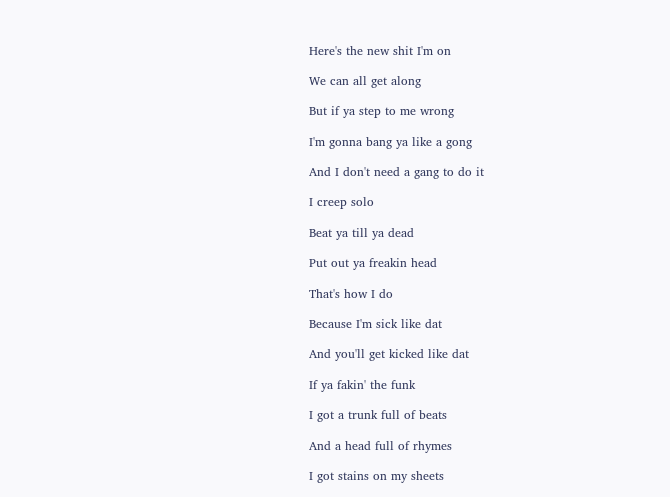Here's the new shit I'm on

We can all get along

But if ya step to me wrong

I'm gonna bang ya like a gong

And I don't need a gang to do it

I creep solo

Beat ya till ya dead

Put out ya freakin head

That's how I do

Because I'm sick like dat

And you'll get kicked like dat

If ya fakin' the funk

I got a trunk full of beats

And a head full of rhymes

I got stains on my sheets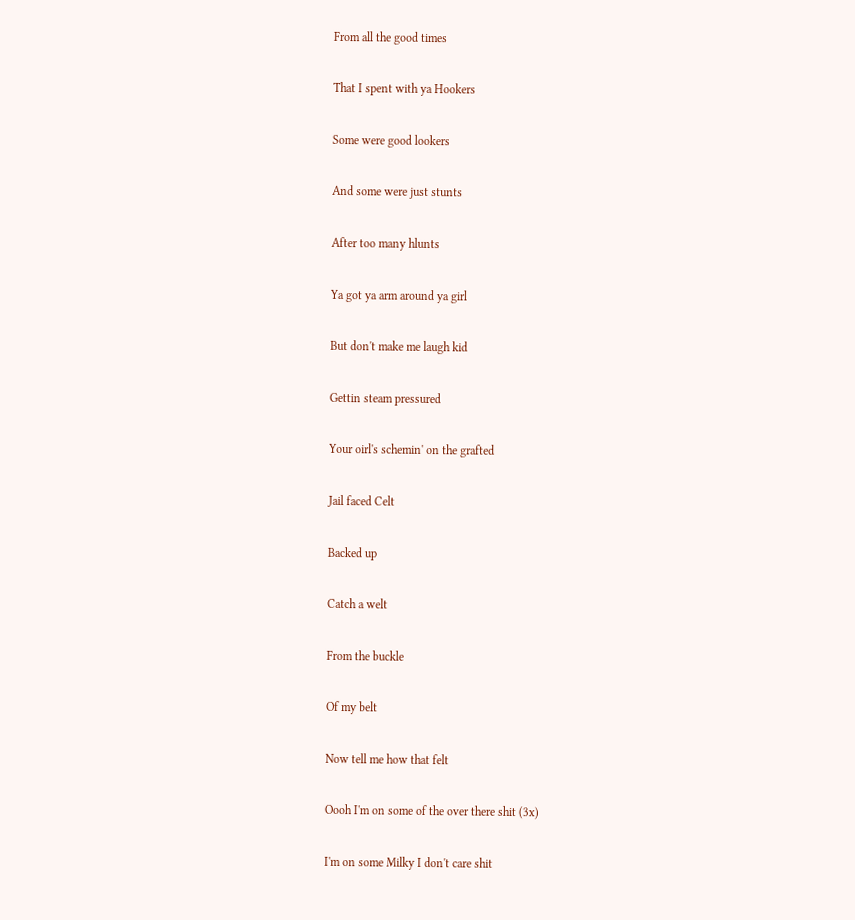From all the good times

That I spent with ya Hookers

Some were good lookers

And some were just stunts

After too many hlunts

Ya got ya arm around ya girl

But don't make me laugh kid

Gettin steam pressured

Your oirl's schemin' on the grafted

Jail faced Celt

Backed up

Catch a welt

From the buckle

Of my belt

Now tell me how that felt

Oooh I'm on some of the over there shit (3x)

I'm on some Milky I don't care shit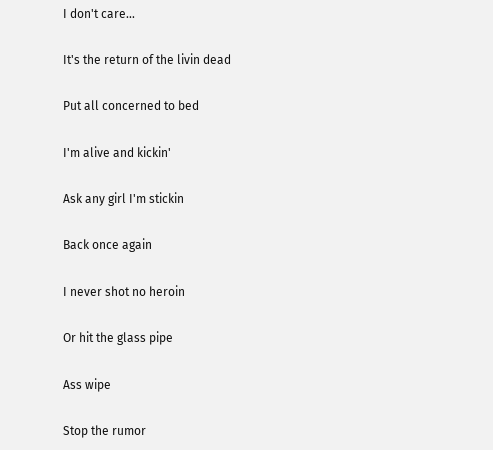I don't care...

It's the return of the livin dead

Put all concerned to bed

I'm alive and kickin'

Ask any girl I'm stickin

Back once again

I never shot no heroin

Or hit the glass pipe

Ass wipe

Stop the rumor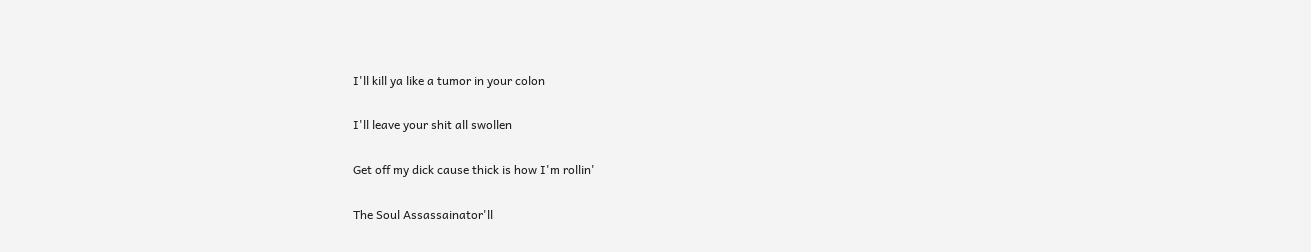I'll kill ya like a tumor in your colon

I'll leave your shit all swollen

Get off my dick cause thick is how I'm rollin'

The Soul Assassainator'll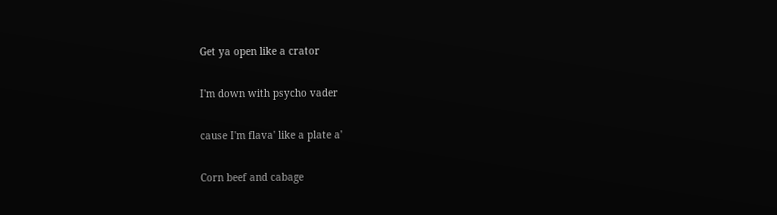Get ya open like a crator

I'm down with psycho vader

cause I'm flava' like a plate a'

Corn beef and cabage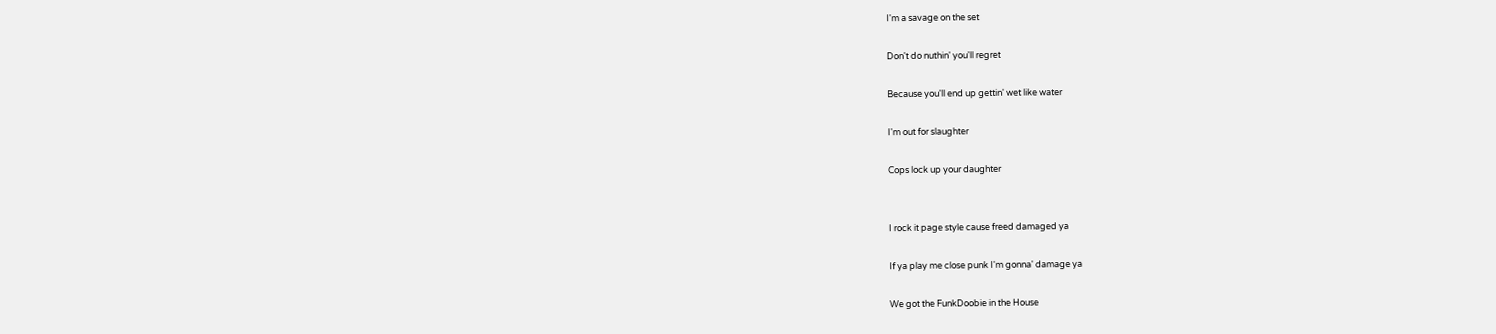I'm a savage on the set

Don't do nuthin' you'll regret

Because you'll end up gettin' wet like water

I'm out for slaughter

Cops lock up your daughter


I rock it page style cause freed damaged ya

If ya play me close punk I'm gonna' damage ya

We got the FunkDoobie in the House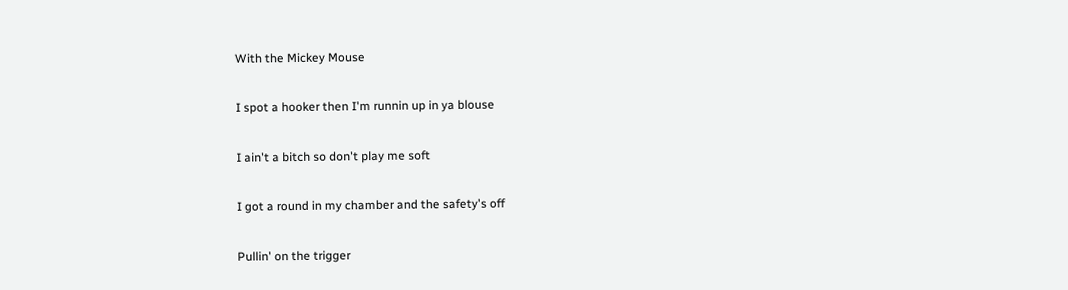With the Mickey Mouse

I spot a hooker then I'm runnin up in ya blouse

I ain't a bitch so don't play me soft

I got a round in my chamber and the safety's off

Pullin' on the trigger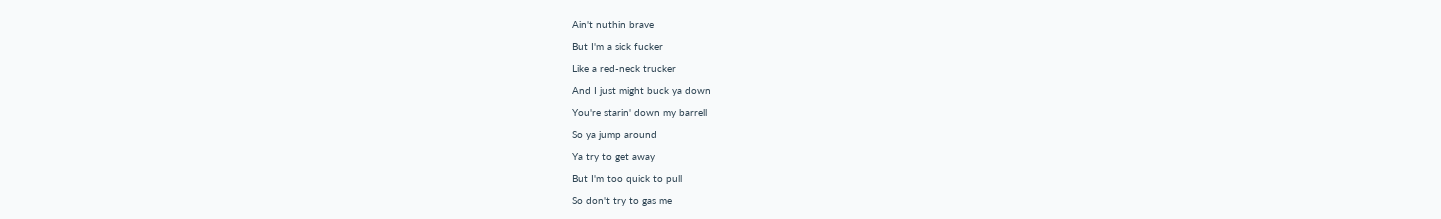Ain't nuthin brave

But I'm a sick fucker

Like a red-neck trucker

And I just might buck ya down

You're starin' down my barrell

So ya jump around

Ya try to get away

But I'm too quick to pull

So don't try to gas me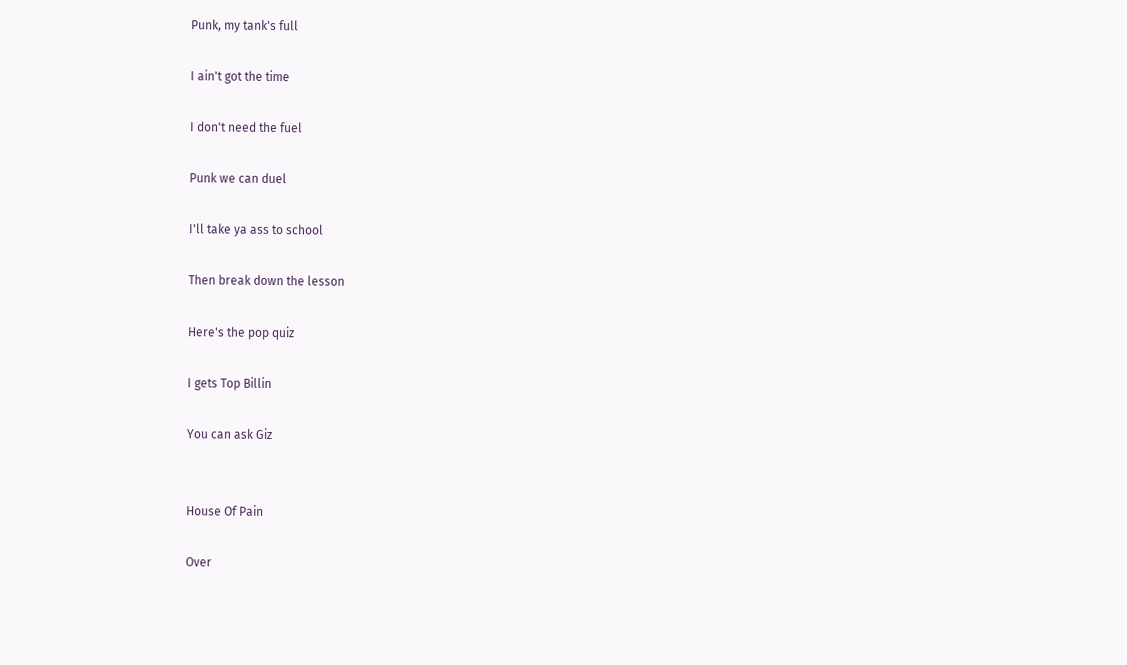Punk, my tank's full

I ain't got the time

I don't need the fuel

Punk we can duel

I'll take ya ass to school

Then break down the lesson

Here's the pop quiz

I gets Top Billin

You can ask Giz


House Of Pain

Over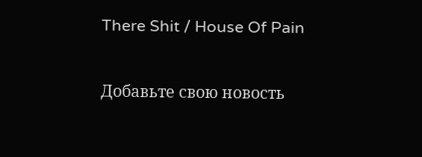There Shit / House Of Pain

Добавьте свою новость